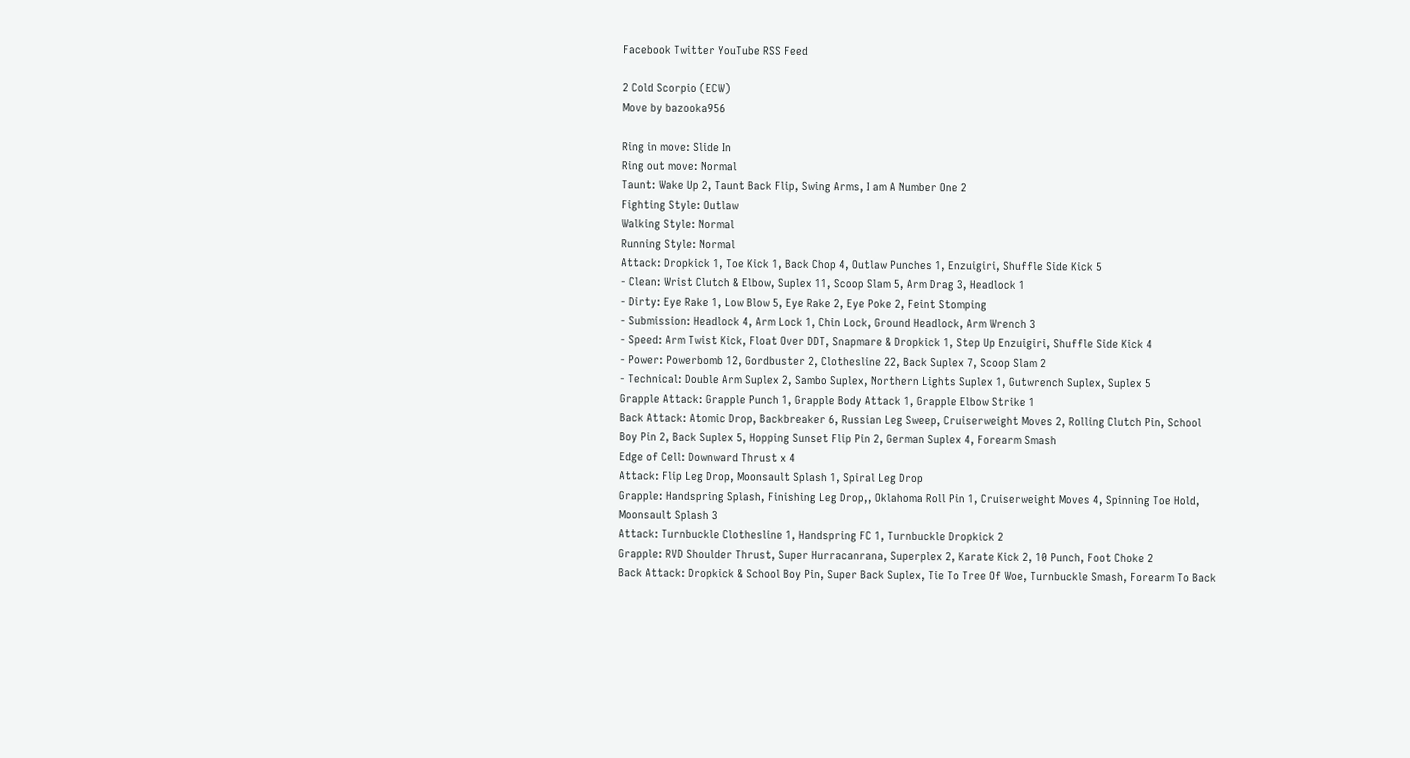Facebook Twitter YouTube RSS Feed

2 Cold Scorpio (ECW)
Move by bazooka956

Ring in move: Slide In
Ring out move: Normal
Taunt: Wake Up 2, Taunt Back Flip, Swing Arms, I am A Number One 2
Fighting Style: Outlaw
Walking Style: Normal
Running Style: Normal
Attack: Dropkick 1, Toe Kick 1, Back Chop 4, Outlaw Punches 1, Enzuigiri, Shuffle Side Kick 5
- Clean: Wrist Clutch & Elbow, Suplex 11, Scoop Slam 5, Arm Drag 3, Headlock 1
- Dirty: Eye Rake 1, Low Blow 5, Eye Rake 2, Eye Poke 2, Feint Stomping
- Submission: Headlock 4, Arm Lock 1, Chin Lock, Ground Headlock, Arm Wrench 3
- Speed: Arm Twist Kick, Float Over DDT, Snapmare & Dropkick 1, Step Up Enzuigiri, Shuffle Side Kick 4
- Power: Powerbomb 12, Gordbuster 2, Clothesline 22, Back Suplex 7, Scoop Slam 2
- Technical: Double Arm Suplex 2, Sambo Suplex, Northern Lights Suplex 1, Gutwrench Suplex, Suplex 5
Grapple Attack: Grapple Punch 1, Grapple Body Attack 1, Grapple Elbow Strike 1
Back Attack: Atomic Drop, Backbreaker 6, Russian Leg Sweep, Cruiserweight Moves 2, Rolling Clutch Pin, School Boy Pin 2, Back Suplex 5, Hopping Sunset Flip Pin 2, German Suplex 4, Forearm Smash
Edge of Cell: Downward Thrust x 4
Attack: Flip Leg Drop, Moonsault Splash 1, Spiral Leg Drop
Grapple: Handspring Splash, Finishing Leg Drop,, Oklahoma Roll Pin 1, Cruiserweight Moves 4, Spinning Toe Hold, Moonsault Splash 3
Attack: Turnbuckle Clothesline 1, Handspring FC 1, Turnbuckle Dropkick 2
Grapple: RVD Shoulder Thrust, Super Hurracanrana, Superplex 2, Karate Kick 2, 10 Punch, Foot Choke 2
Back Attack: Dropkick & School Boy Pin, Super Back Suplex, Tie To Tree Of Woe, Turnbuckle Smash, Forearm To Back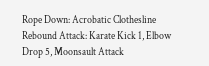Rope Down: Acrobatic Clothesline
Rebound Attack: Karate Kick 1, Elbow Drop 5, Moonsault Attack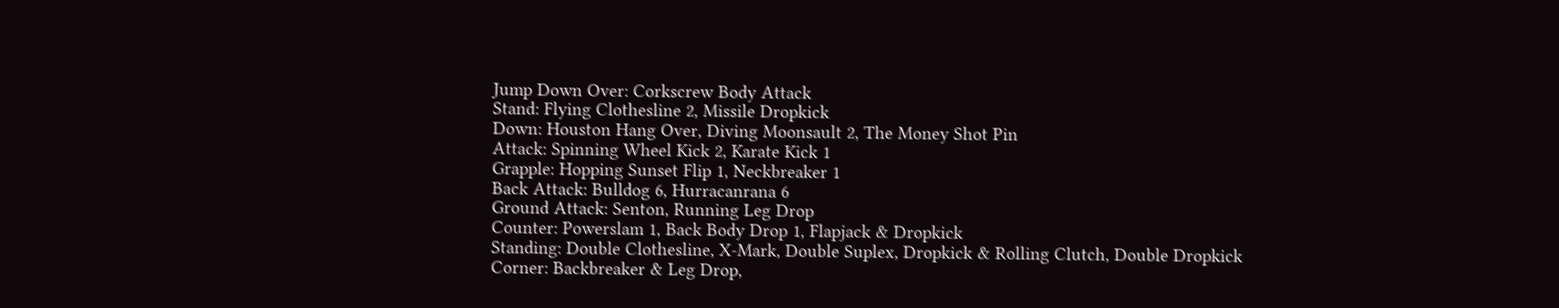Jump Down Over: Corkscrew Body Attack
Stand: Flying Clothesline 2, Missile Dropkick
Down: Houston Hang Over, Diving Moonsault 2, The Money Shot Pin
Attack: Spinning Wheel Kick 2, Karate Kick 1
Grapple: Hopping Sunset Flip 1, Neckbreaker 1
Back Attack: Bulldog 6, Hurracanrana 6
Ground Attack: Senton, Running Leg Drop
Counter: Powerslam 1, Back Body Drop 1, Flapjack & Dropkick
Standing: Double Clothesline, X-Mark, Double Suplex, Dropkick & Rolling Clutch, Double Dropkick
Corner: Backbreaker & Leg Drop,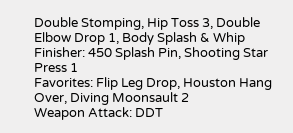Double Stomping, Hip Toss 3, Double Elbow Drop 1, Body Splash & Whip
Finisher: 450 Splash Pin, Shooting Star Press 1
Favorites: Flip Leg Drop, Houston Hang Over, Diving Moonsault 2
Weapon Attack: DDT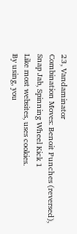23, Vandaminator
Combination Moves: Benoit Punches (reversed), Snap Jab, Spinning Wheel Kick 1
Like most websites, uses cookies.
By using, you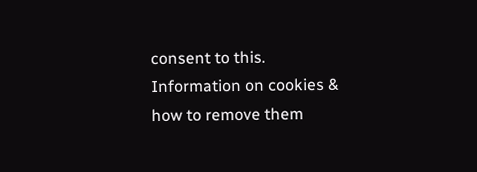consent to this.
Information on cookies & how to remove them